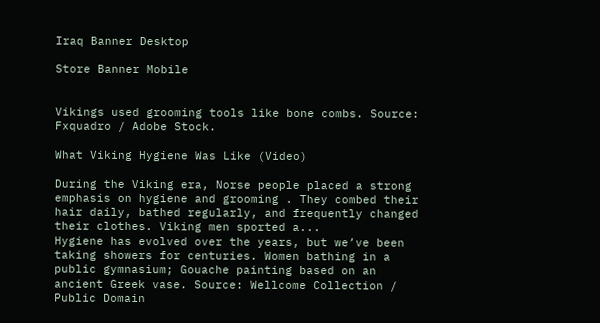Iraq Banner Desktop

Store Banner Mobile


Vikings used grooming tools like bone combs. Source: Fxquadro / Adobe Stock.

What Viking Hygiene Was Like (Video)

During the Viking era, Norse people placed a strong emphasis on hygiene and grooming . They combed their hair daily, bathed regularly, and frequently changed their clothes. Viking men sported a...
Hygiene has evolved over the years, but we’ve been taking showers for centuries. Women bathing in a public gymnasium; Gouache painting based on an ancient Greek vase. Source: Wellcome Collection / Public Domain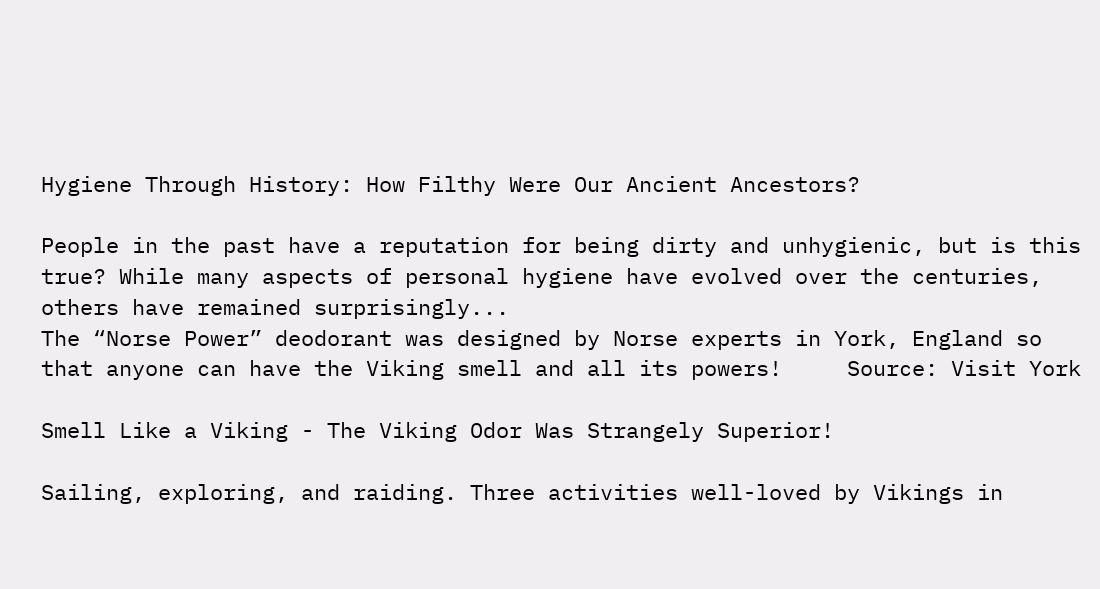Hygiene Through History: How Filthy Were Our Ancient Ancestors?

People in the past have a reputation for being dirty and unhygienic, but is this true? While many aspects of personal hygiene have evolved over the centuries, others have remained surprisingly...
The “Norse Power” deodorant was designed by Norse experts in York, England so that anyone can have the Viking smell and all its powers!     Source: Visit York

Smell Like a Viking - The Viking Odor Was Strangely Superior!

Sailing, exploring, and raiding. Three activities well-loved by Vikings in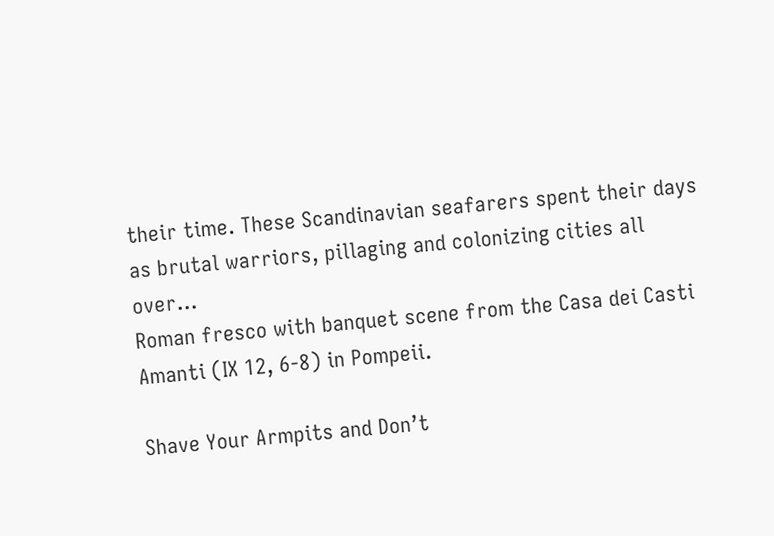their time. These Scandinavian seafarers spent their days as brutal warriors, pillaging and colonizing cities all over...
Roman fresco with banquet scene from the Casa dei Casti Amanti (IX 12, 6-8) in Pompeii.

Shave Your Armpits and Don’t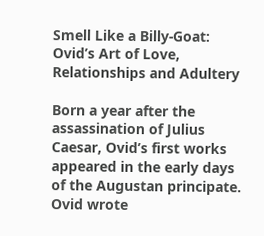Smell Like a Billy-Goat: Ovid’s Art of Love, Relationships and Adultery

Born a year after the assassination of Julius Caesar, Ovid’s first works appeared in the early days of the Augustan principate. Ovid wrote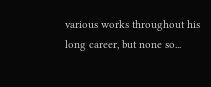various works throughout his long career, but none so...